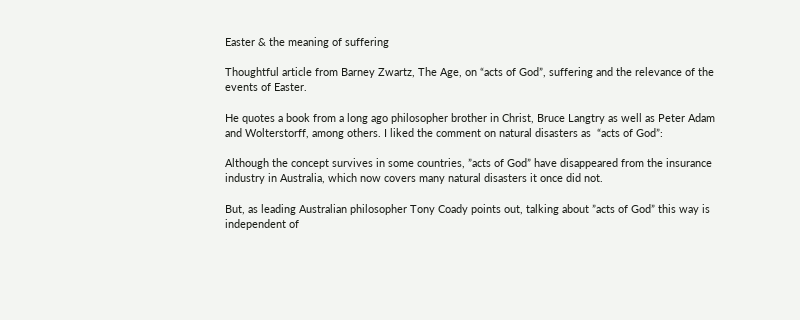Easter & the meaning of suffering

Thoughtful article from Barney Zwartz, The Age, on “acts of God”, suffering and the relevance of the events of Easter.

He quotes a book from a long ago philosopher brother in Christ, Bruce Langtry as well as Peter Adam and Wolterstorff, among others. I liked the comment on natural disasters as  “acts of God”:

Although the concept survives in some countries, ”acts of God” have disappeared from the insurance industry in Australia, which now covers many natural disasters it once did not.

But, as leading Australian philosopher Tony Coady points out, talking about ”acts of God” this way is independent of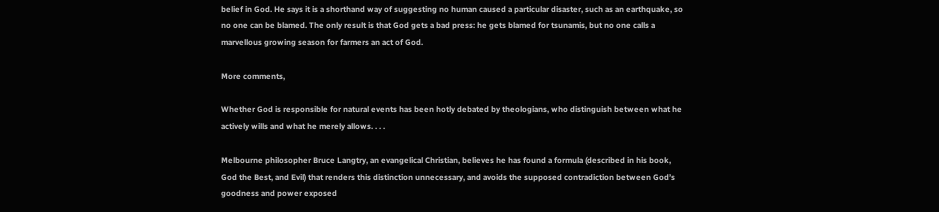belief in God. He says it is a shorthand way of suggesting no human caused a particular disaster, such as an earthquake, so no one can be blamed. The only result is that God gets a bad press: he gets blamed for tsunamis, but no one calls a marvellous growing season for farmers an act of God.

More comments,

Whether God is responsible for natural events has been hotly debated by theologians, who distinguish between what he actively wills and what he merely allows. . . .

Melbourne philosopher Bruce Langtry, an evangelical Christian, believes he has found a formula (described in his book, God the Best, and Evil) that renders this distinction unnecessary, and avoids the supposed contradiction between God’s goodness and power exposed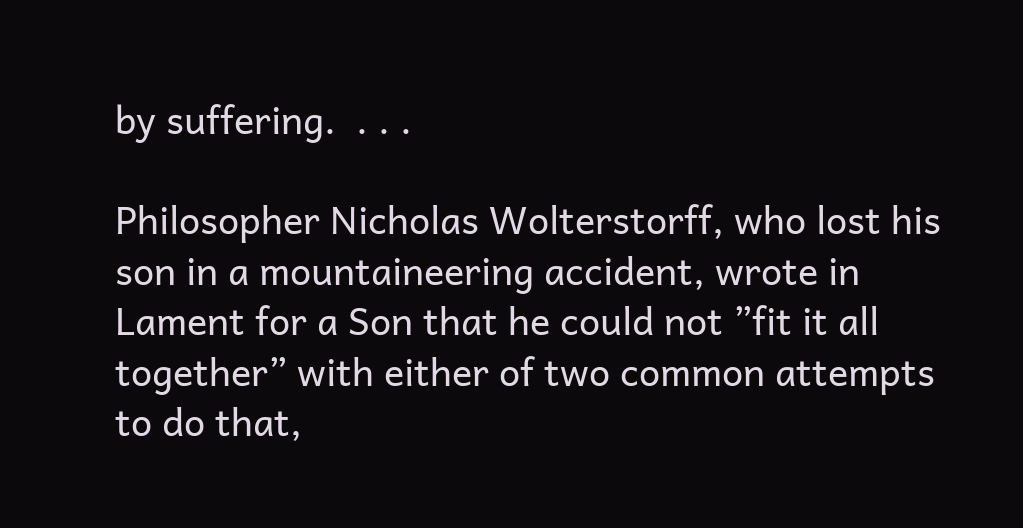by suffering.  . . .

Philosopher Nicholas Wolterstorff, who lost his son in a mountaineering accident, wrote in Lament for a Son that he could not ”fit it all together” with either of two common attempts to do that,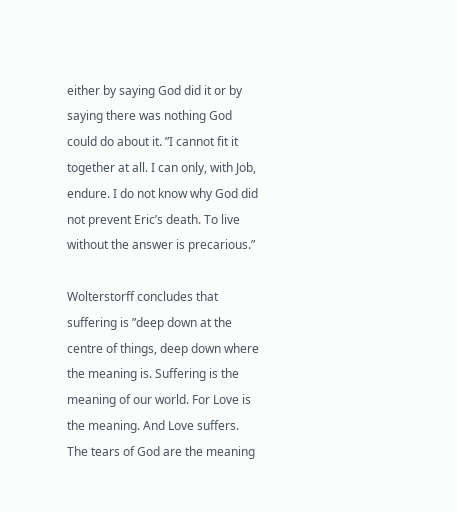either by saying God did it or by saying there was nothing God could do about it. ”I cannot fit it together at all. I can only, with Job, endure. I do not know why God did not prevent Eric’s death. To live without the answer is precarious.”

Wolterstorff concludes that suffering is ”deep down at the centre of things, deep down where the meaning is. Suffering is the meaning of our world. For Love is the meaning. And Love suffers. The tears of God are the meaning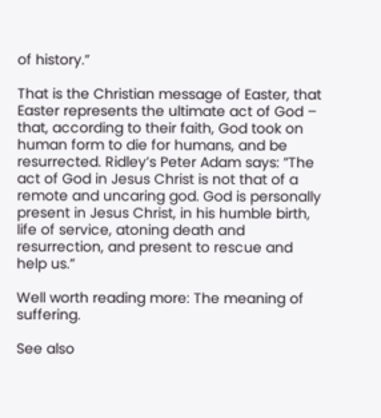of history.”

That is the Christian message of Easter, that Easter represents the ultimate act of God – that, according to their faith, God took on human form to die for humans, and be resurrected. Ridley’s Peter Adam says: ”The act of God in Jesus Christ is not that of a remote and uncaring god. God is personally present in Jesus Christ, in his humble birth, life of service, atoning death and resurrection, and present to rescue and help us.”

Well worth reading more: The meaning of suffering.

See also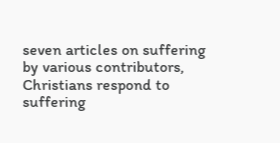seven articles on suffering by various contributors, Christians respond to suffering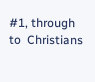#1, through to  Christians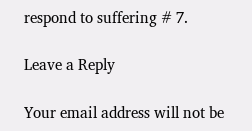respond to suffering # 7.

Leave a Reply

Your email address will not be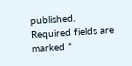published. Required fields are marked *